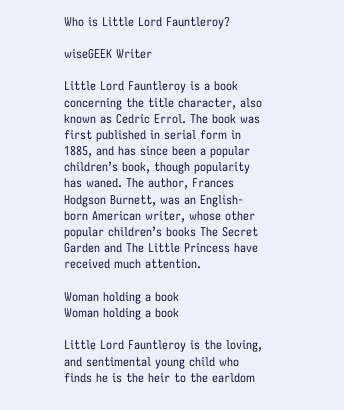Who is Little Lord Fauntleroy?

wiseGEEK Writer

Little Lord Fauntleroy is a book concerning the title character, also known as Cedric Errol. The book was first published in serial form in 1885, and has since been a popular children’s book, though popularity has waned. The author, Frances Hodgson Burnett, was an English-born American writer, whose other popular children’s books The Secret Garden and The Little Princess have received much attention.

Woman holding a book
Woman holding a book

Little Lord Fauntleroy is the loving, and sentimental young child who finds he is the heir to the earldom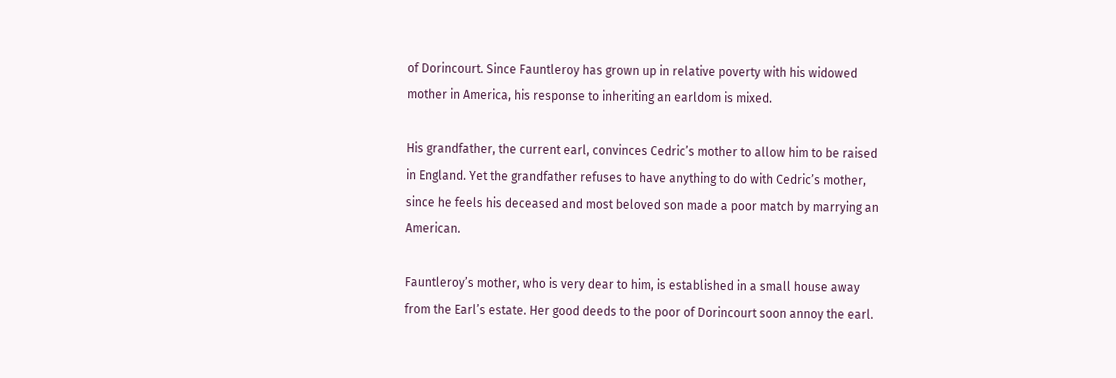of Dorincourt. Since Fauntleroy has grown up in relative poverty with his widowed mother in America, his response to inheriting an earldom is mixed.

His grandfather, the current earl, convinces Cedric’s mother to allow him to be raised in England. Yet the grandfather refuses to have anything to do with Cedric’s mother, since he feels his deceased and most beloved son made a poor match by marrying an American.

Fauntleroy’s mother, who is very dear to him, is established in a small house away from the Earl’s estate. Her good deeds to the poor of Dorincourt soon annoy the earl.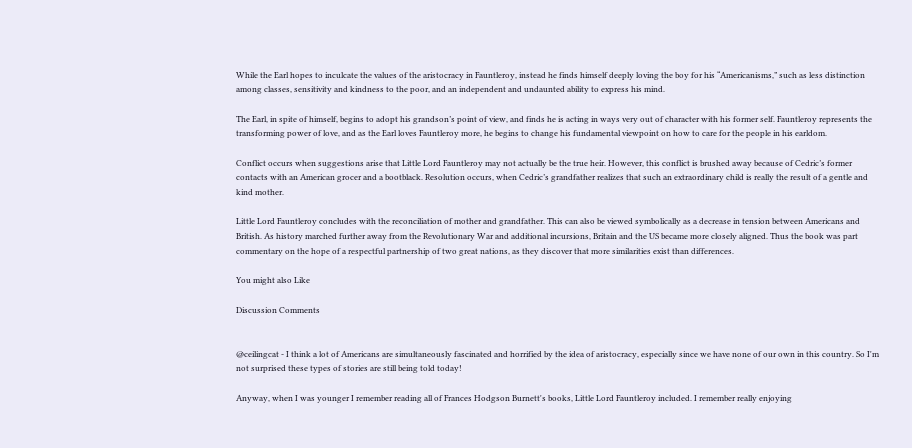While the Earl hopes to inculcate the values of the aristocracy in Fauntleroy, instead he finds himself deeply loving the boy for his “Americanisms,” such as less distinction among classes, sensitivity and kindness to the poor, and an independent and undaunted ability to express his mind.

The Earl, in spite of himself, begins to adopt his grandson’s point of view, and finds he is acting in ways very out of character with his former self. Fauntleroy represents the transforming power of love, and as the Earl loves Fauntleroy more, he begins to change his fundamental viewpoint on how to care for the people in his earldom.

Conflict occurs when suggestions arise that Little Lord Fauntleroy may not actually be the true heir. However, this conflict is brushed away because of Cedric’s former contacts with an American grocer and a bootblack. Resolution occurs, when Cedric’s grandfather realizes that such an extraordinary child is really the result of a gentle and kind mother.

Little Lord Fauntleroy concludes with the reconciliation of mother and grandfather. This can also be viewed symbolically as a decrease in tension between Americans and British. As history marched further away from the Revolutionary War and additional incursions, Britain and the US became more closely aligned. Thus the book was part commentary on the hope of a respectful partnership of two great nations, as they discover that more similarities exist than differences.

You might also Like

Discussion Comments


@ceilingcat - I think a lot of Americans are simultaneously fascinated and horrified by the idea of aristocracy, especially since we have none of our own in this country. So I'm not surprised these types of stories are still being told today!

Anyway, when I was younger I remember reading all of Frances Hodgson Burnett's books, Little Lord Fauntleroy included. I remember really enjoying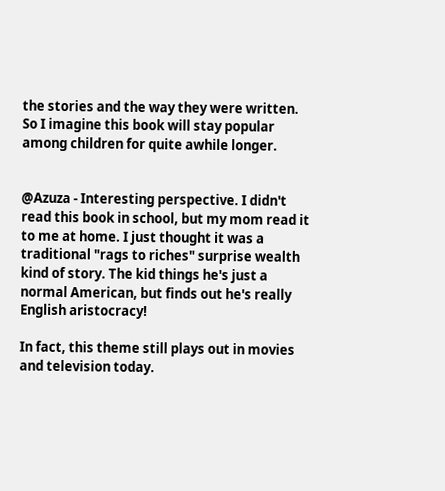the stories and the way they were written. So I imagine this book will stay popular among children for quite awhile longer.


@Azuza - Interesting perspective. I didn't read this book in school, but my mom read it to me at home. I just thought it was a traditional "rags to riches" surprise wealth kind of story. The kid things he's just a normal American, but finds out he's really English aristocracy!

In fact, this theme still plays out in movies and television today.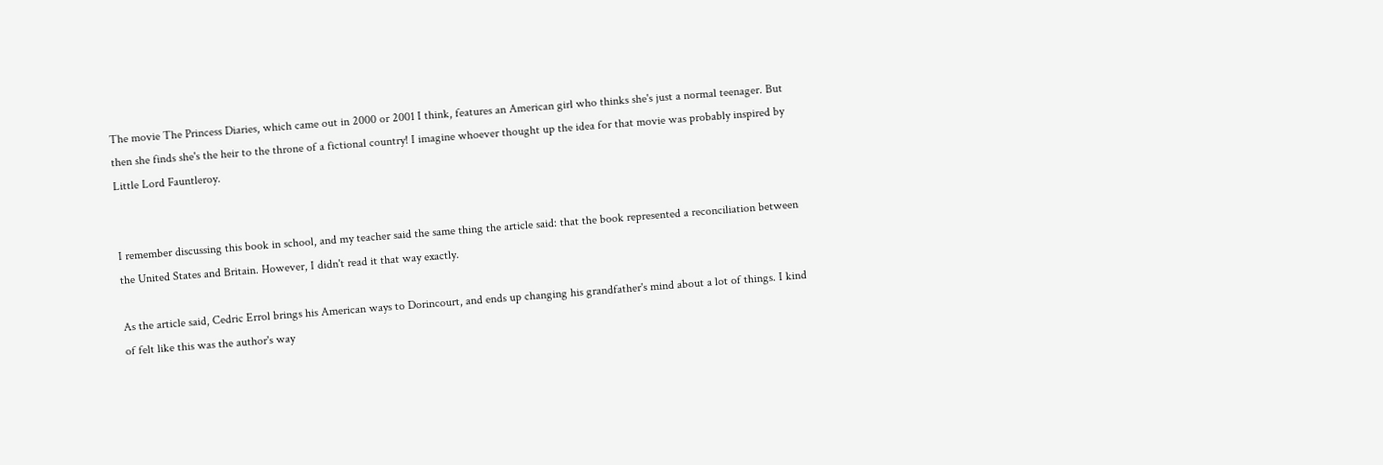The movie The Princess Diaries, which came out in 2000 or 2001 I think, features an American girl who thinks she's just a normal teenager. But then she finds she's the heir to the throne of a fictional country! I imagine whoever thought up the idea for that movie was probably inspired by Little Lord Fauntleroy.


I remember discussing this book in school, and my teacher said the same thing the article said: that the book represented a reconciliation between the United States and Britain. However, I didn't read it that way exactly.

As the article said, Cedric Errol brings his American ways to Dorincourt, and ends up changing his grandfather's mind about a lot of things. I kind of felt like this was the author's way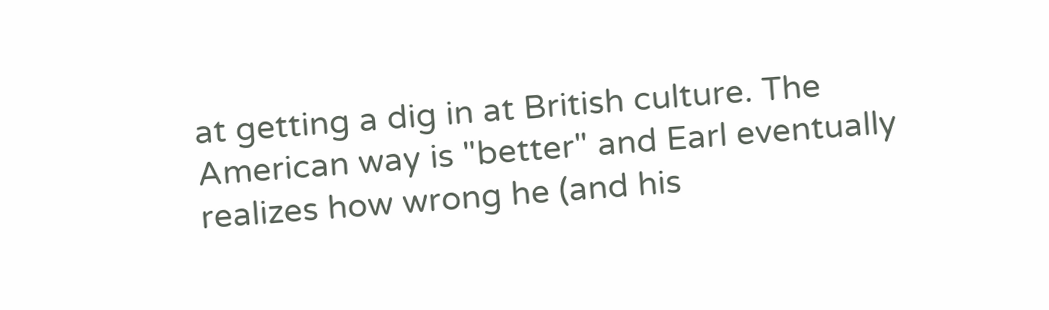at getting a dig in at British culture. The American way is "better" and Earl eventually realizes how wrong he (and his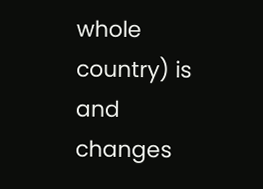whole country) is and changes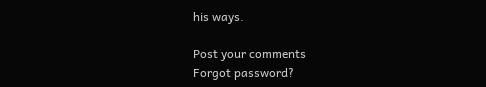his ways.

Post your comments
Forgot password?